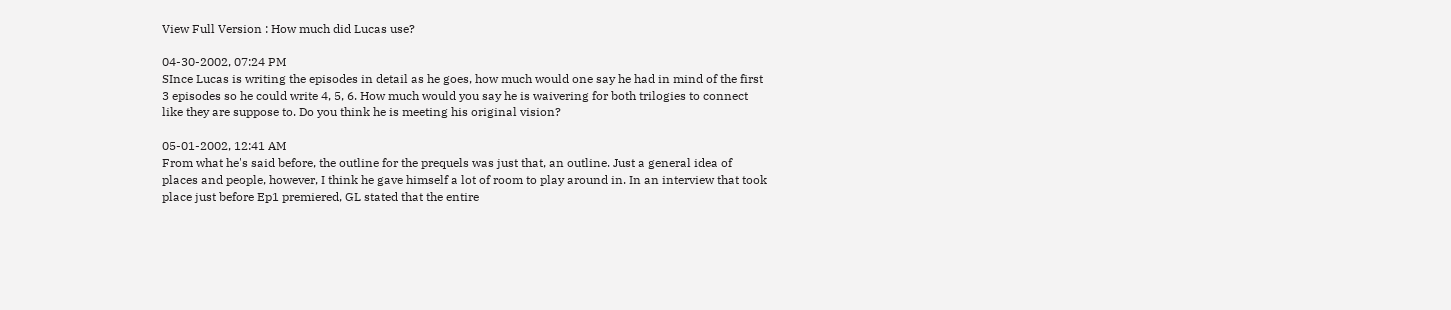View Full Version : How much did Lucas use?

04-30-2002, 07:24 PM
SInce Lucas is writing the episodes in detail as he goes, how much would one say he had in mind of the first 3 episodes so he could write 4, 5, 6. How much would you say he is waivering for both trilogies to connect like they are suppose to. Do you think he is meeting his original vision?

05-01-2002, 12:41 AM
From what he's said before, the outline for the prequels was just that, an outline. Just a general idea of places and people, however, I think he gave himself a lot of room to play around in. In an interview that took place just before Ep1 premiered, GL stated that the entire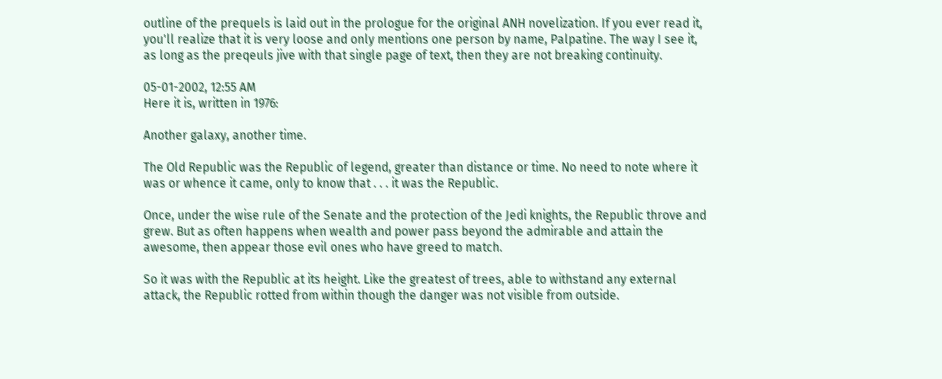outline of the prequels is laid out in the prologue for the original ANH novelization. If you ever read it, you'll realize that it is very loose and only mentions one person by name, Palpatine. The way I see it, as long as the preqeuls jive with that single page of text, then they are not breaking continuity.

05-01-2002, 12:55 AM
Here it is, written in 1976:

Another galaxy, another time.

The Old Republic was the Republic of legend, greater than distance or time. No need to note where it was or whence it came, only to know that . . . it was the Republic.

Once, under the wise rule of the Senate and the protection of the Jedi knights, the Republic throve and grew. But as often happens when wealth and power pass beyond the admirable and attain the awesome, then appear those evil ones who have greed to match.

So it was with the Republic at its height. Like the greatest of trees, able to withstand any external attack, the Republic rotted from within though the danger was not visible from outside.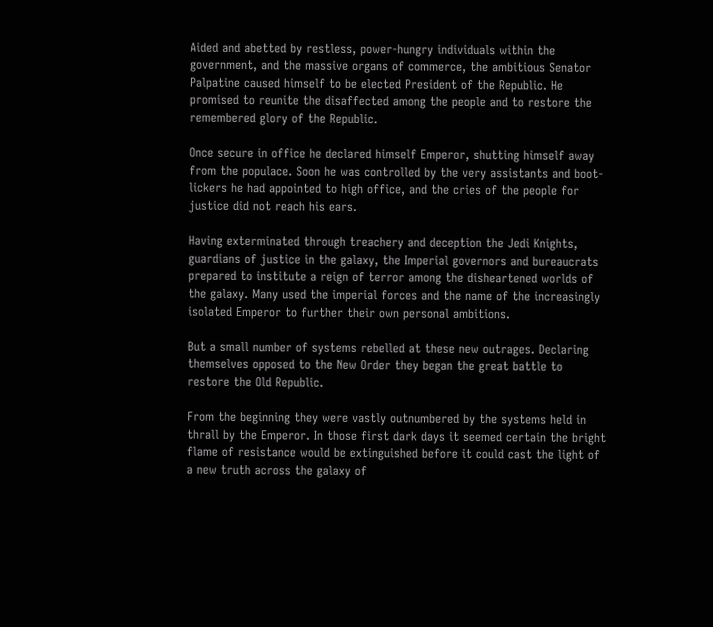Aided and abetted by restless, power-hungry individuals within the government, and the massive organs of commerce, the ambitious Senator Palpatine caused himself to be elected President of the Republic. He promised to reunite the disaffected among the people and to restore the remembered glory of the Republic.

Once secure in office he declared himself Emperor, shutting himself away from the populace. Soon he was controlled by the very assistants and boot-lickers he had appointed to high office, and the cries of the people for justice did not reach his ears.

Having exterminated through treachery and deception the Jedi Knights, guardians of justice in the galaxy, the Imperial governors and bureaucrats prepared to institute a reign of terror among the disheartened worlds of the galaxy. Many used the imperial forces and the name of the increasingly isolated Emperor to further their own personal ambitions.

But a small number of systems rebelled at these new outrages. Declaring themselves opposed to the New Order they began the great battle to restore the Old Republic.

From the beginning they were vastly outnumbered by the systems held in thrall by the Emperor. In those first dark days it seemed certain the bright flame of resistance would be extinguished before it could cast the light of a new truth across the galaxy of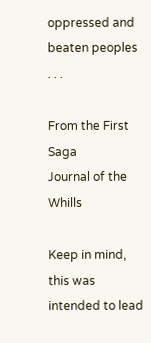oppressed and beaten peoples . . .

From the First Saga
Journal of the Whills

Keep in mind, this was intended to lead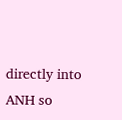directly into ANH so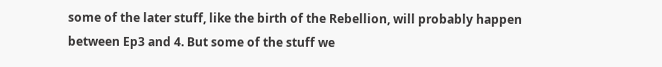some of the later stuff, like the birth of the Rebellion, will probably happen between Ep3 and 4. But some of the stuff we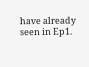have already seen in Ep1.